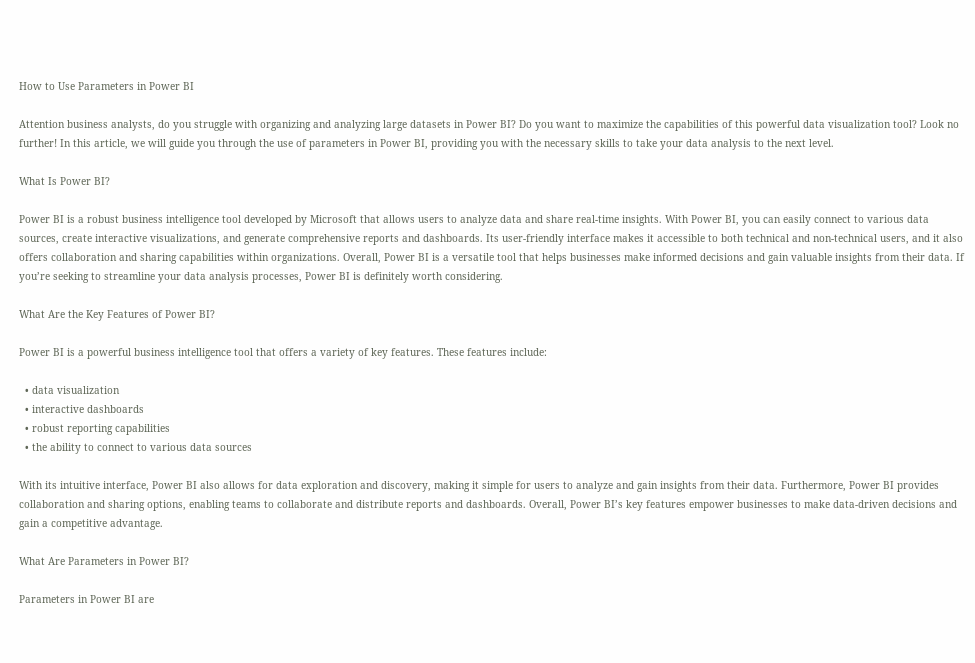How to Use Parameters in Power BI

Attention business analysts, do you struggle with organizing and analyzing large datasets in Power BI? Do you want to maximize the capabilities of this powerful data visualization tool? Look no further! In this article, we will guide you through the use of parameters in Power BI, providing you with the necessary skills to take your data analysis to the next level.

What Is Power BI?

Power BI is a robust business intelligence tool developed by Microsoft that allows users to analyze data and share real-time insights. With Power BI, you can easily connect to various data sources, create interactive visualizations, and generate comprehensive reports and dashboards. Its user-friendly interface makes it accessible to both technical and non-technical users, and it also offers collaboration and sharing capabilities within organizations. Overall, Power BI is a versatile tool that helps businesses make informed decisions and gain valuable insights from their data. If you’re seeking to streamline your data analysis processes, Power BI is definitely worth considering.

What Are the Key Features of Power BI?

Power BI is a powerful business intelligence tool that offers a variety of key features. These features include:

  • data visualization
  • interactive dashboards
  • robust reporting capabilities
  • the ability to connect to various data sources

With its intuitive interface, Power BI also allows for data exploration and discovery, making it simple for users to analyze and gain insights from their data. Furthermore, Power BI provides collaboration and sharing options, enabling teams to collaborate and distribute reports and dashboards. Overall, Power BI’s key features empower businesses to make data-driven decisions and gain a competitive advantage.

What Are Parameters in Power BI?

Parameters in Power BI are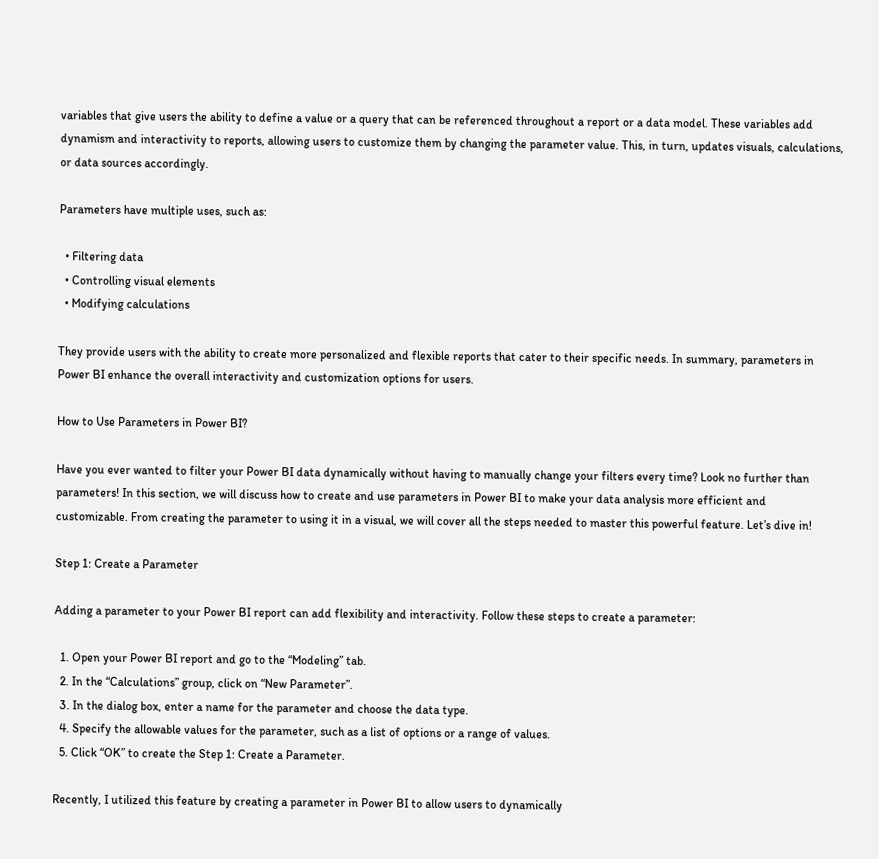variables that give users the ability to define a value or a query that can be referenced throughout a report or a data model. These variables add dynamism and interactivity to reports, allowing users to customize them by changing the parameter value. This, in turn, updates visuals, calculations, or data sources accordingly.

Parameters have multiple uses, such as:

  • Filtering data
  • Controlling visual elements
  • Modifying calculations

They provide users with the ability to create more personalized and flexible reports that cater to their specific needs. In summary, parameters in Power BI enhance the overall interactivity and customization options for users.

How to Use Parameters in Power BI?

Have you ever wanted to filter your Power BI data dynamically without having to manually change your filters every time? Look no further than parameters! In this section, we will discuss how to create and use parameters in Power BI to make your data analysis more efficient and customizable. From creating the parameter to using it in a visual, we will cover all the steps needed to master this powerful feature. Let’s dive in!

Step 1: Create a Parameter

Adding a parameter to your Power BI report can add flexibility and interactivity. Follow these steps to create a parameter:

  1. Open your Power BI report and go to the “Modeling” tab.
  2. In the “Calculations” group, click on “New Parameter”.
  3. In the dialog box, enter a name for the parameter and choose the data type.
  4. Specify the allowable values for the parameter, such as a list of options or a range of values.
  5. Click “OK” to create the Step 1: Create a Parameter.

Recently, I utilized this feature by creating a parameter in Power BI to allow users to dynamically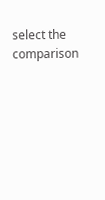select the comparison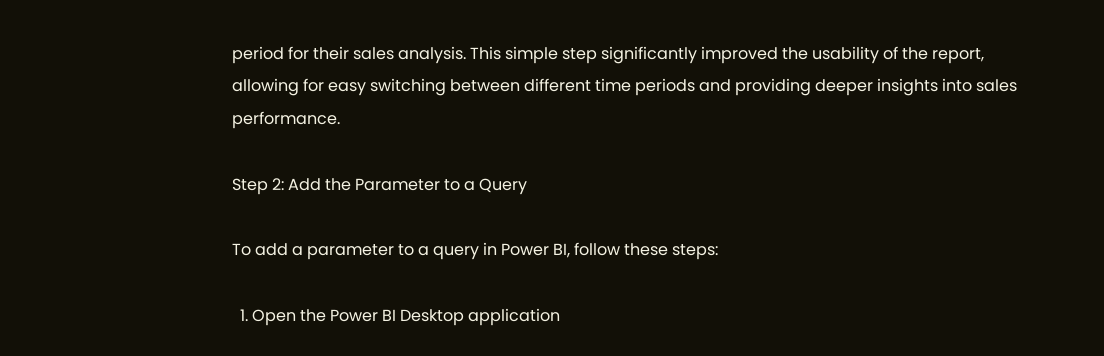period for their sales analysis. This simple step significantly improved the usability of the report, allowing for easy switching between different time periods and providing deeper insights into sales performance.

Step 2: Add the Parameter to a Query

To add a parameter to a query in Power BI, follow these steps:

  1. Open the Power BI Desktop application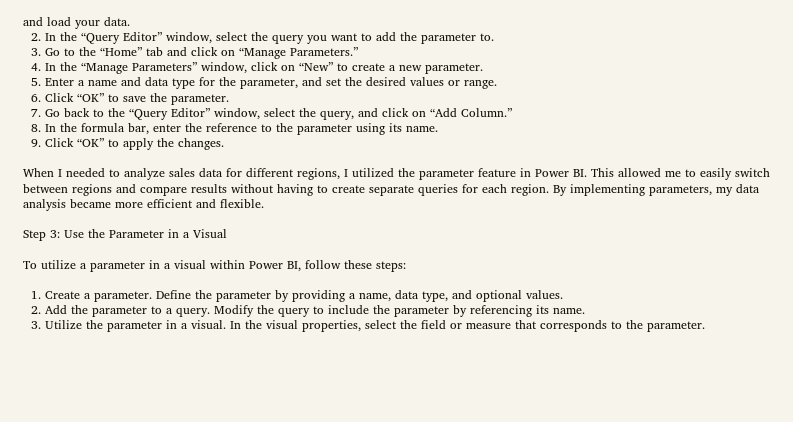and load your data.
  2. In the “Query Editor” window, select the query you want to add the parameter to.
  3. Go to the “Home” tab and click on “Manage Parameters.”
  4. In the “Manage Parameters” window, click on “New” to create a new parameter.
  5. Enter a name and data type for the parameter, and set the desired values or range.
  6. Click “OK” to save the parameter.
  7. Go back to the “Query Editor” window, select the query, and click on “Add Column.”
  8. In the formula bar, enter the reference to the parameter using its name.
  9. Click “OK” to apply the changes.

When I needed to analyze sales data for different regions, I utilized the parameter feature in Power BI. This allowed me to easily switch between regions and compare results without having to create separate queries for each region. By implementing parameters, my data analysis became more efficient and flexible.

Step 3: Use the Parameter in a Visual

To utilize a parameter in a visual within Power BI, follow these steps:

  1. Create a parameter. Define the parameter by providing a name, data type, and optional values.
  2. Add the parameter to a query. Modify the query to include the parameter by referencing its name.
  3. Utilize the parameter in a visual. In the visual properties, select the field or measure that corresponds to the parameter.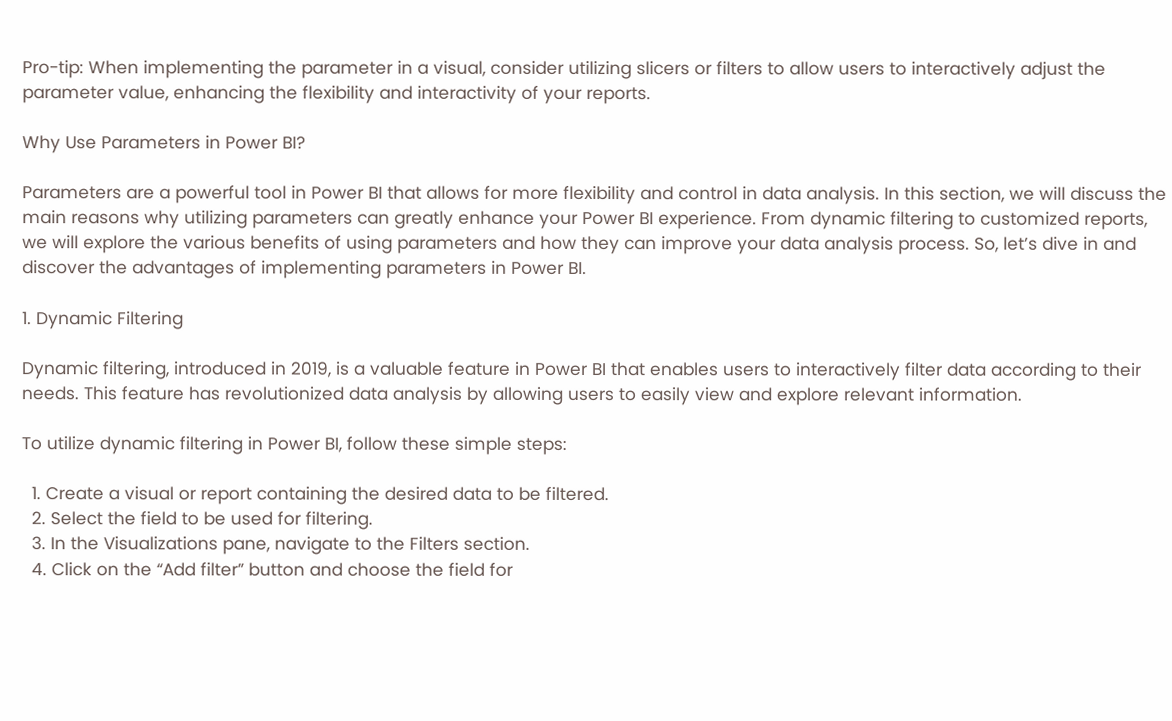Pro-tip: When implementing the parameter in a visual, consider utilizing slicers or filters to allow users to interactively adjust the parameter value, enhancing the flexibility and interactivity of your reports.

Why Use Parameters in Power BI?

Parameters are a powerful tool in Power BI that allows for more flexibility and control in data analysis. In this section, we will discuss the main reasons why utilizing parameters can greatly enhance your Power BI experience. From dynamic filtering to customized reports, we will explore the various benefits of using parameters and how they can improve your data analysis process. So, let’s dive in and discover the advantages of implementing parameters in Power BI.

1. Dynamic Filtering

Dynamic filtering, introduced in 2019, is a valuable feature in Power BI that enables users to interactively filter data according to their needs. This feature has revolutionized data analysis by allowing users to easily view and explore relevant information.

To utilize dynamic filtering in Power BI, follow these simple steps:

  1. Create a visual or report containing the desired data to be filtered.
  2. Select the field to be used for filtering.
  3. In the Visualizations pane, navigate to the Filters section.
  4. Click on the “Add filter” button and choose the field for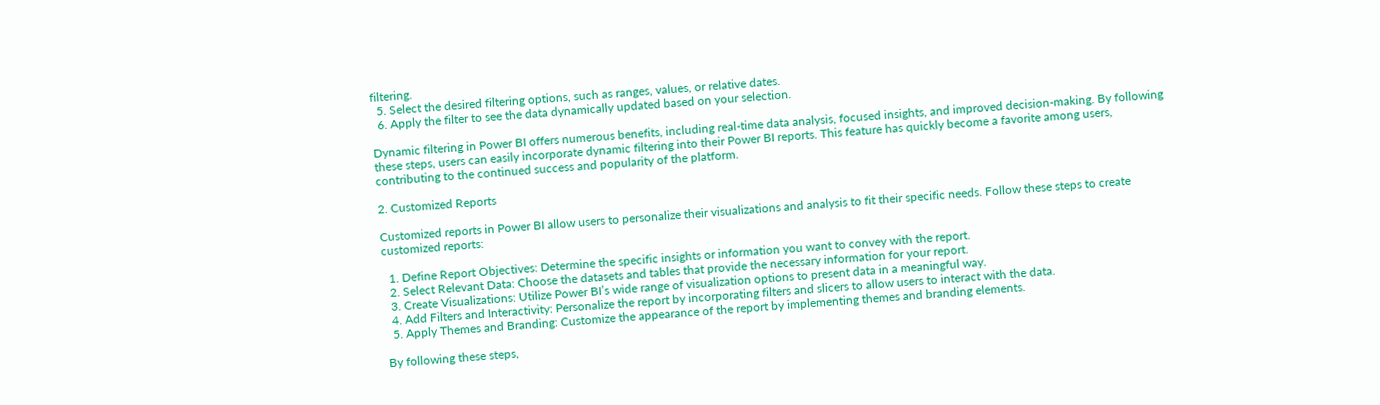filtering.
  5. Select the desired filtering options, such as ranges, values, or relative dates.
  6. Apply the filter to see the data dynamically updated based on your selection.

Dynamic filtering in Power BI offers numerous benefits, including real-time data analysis, focused insights, and improved decision-making. By following these steps, users can easily incorporate dynamic filtering into their Power BI reports. This feature has quickly become a favorite among users, contributing to the continued success and popularity of the platform.

2. Customized Reports

Customized reports in Power BI allow users to personalize their visualizations and analysis to fit their specific needs. Follow these steps to create customized reports:

  1. Define Report Objectives: Determine the specific insights or information you want to convey with the report.
  2. Select Relevant Data: Choose the datasets and tables that provide the necessary information for your report.
  3. Create Visualizations: Utilize Power BI’s wide range of visualization options to present data in a meaningful way.
  4. Add Filters and Interactivity: Personalize the report by incorporating filters and slicers to allow users to interact with the data.
  5. Apply Themes and Branding: Customize the appearance of the report by implementing themes and branding elements.

By following these steps,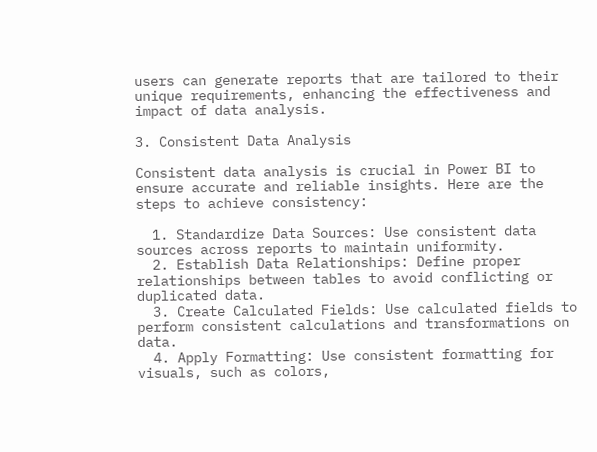users can generate reports that are tailored to their unique requirements, enhancing the effectiveness and impact of data analysis.

3. Consistent Data Analysis

Consistent data analysis is crucial in Power BI to ensure accurate and reliable insights. Here are the steps to achieve consistency:

  1. Standardize Data Sources: Use consistent data sources across reports to maintain uniformity.
  2. Establish Data Relationships: Define proper relationships between tables to avoid conflicting or duplicated data.
  3. Create Calculated Fields: Use calculated fields to perform consistent calculations and transformations on data.
  4. Apply Formatting: Use consistent formatting for visuals, such as colors,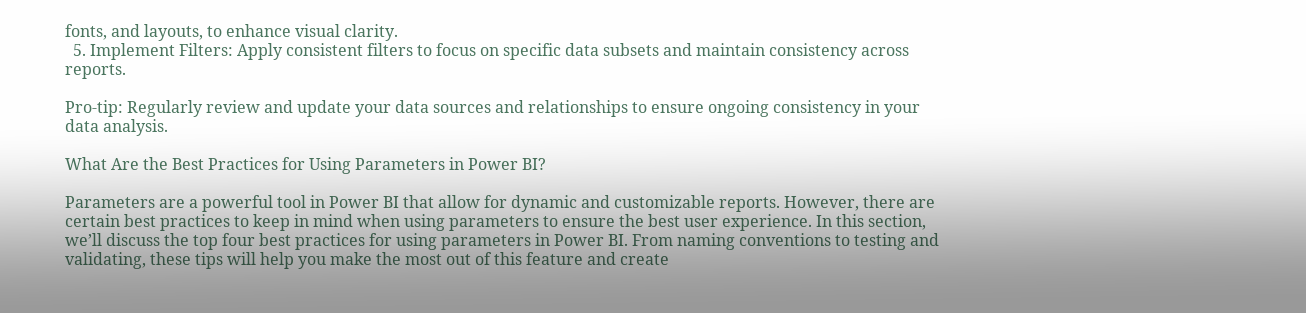fonts, and layouts, to enhance visual clarity.
  5. Implement Filters: Apply consistent filters to focus on specific data subsets and maintain consistency across reports.

Pro-tip: Regularly review and update your data sources and relationships to ensure ongoing consistency in your data analysis.

What Are the Best Practices for Using Parameters in Power BI?

Parameters are a powerful tool in Power BI that allow for dynamic and customizable reports. However, there are certain best practices to keep in mind when using parameters to ensure the best user experience. In this section, we’ll discuss the top four best practices for using parameters in Power BI. From naming conventions to testing and validating, these tips will help you make the most out of this feature and create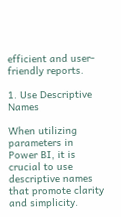efficient and user-friendly reports.

1. Use Descriptive Names

When utilizing parameters in Power BI, it is crucial to use descriptive names that promote clarity and simplicity.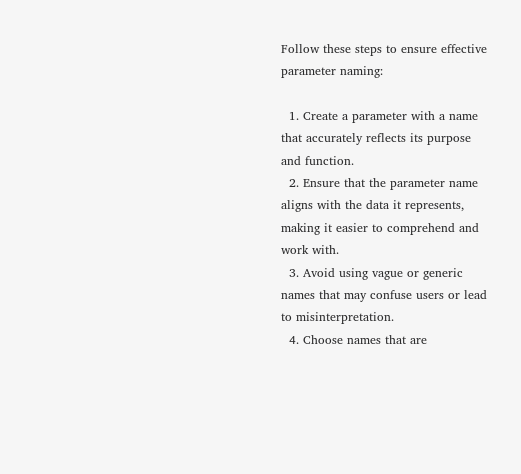Follow these steps to ensure effective parameter naming:

  1. Create a parameter with a name that accurately reflects its purpose and function.
  2. Ensure that the parameter name aligns with the data it represents, making it easier to comprehend and work with.
  3. Avoid using vague or generic names that may confuse users or lead to misinterpretation.
  4. Choose names that are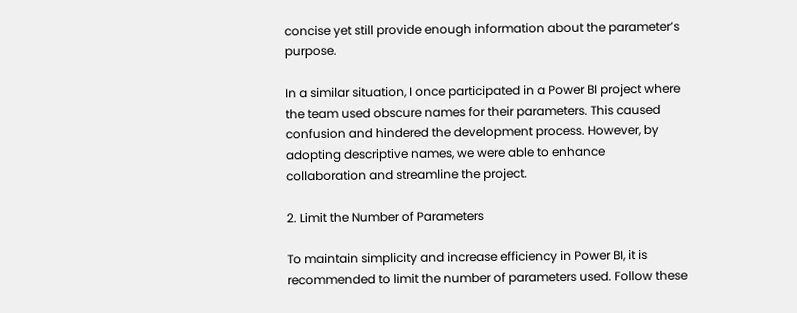concise yet still provide enough information about the parameter’s purpose.

In a similar situation, I once participated in a Power BI project where the team used obscure names for their parameters. This caused confusion and hindered the development process. However, by adopting descriptive names, we were able to enhance collaboration and streamline the project.

2. Limit the Number of Parameters

To maintain simplicity and increase efficiency in Power BI, it is recommended to limit the number of parameters used. Follow these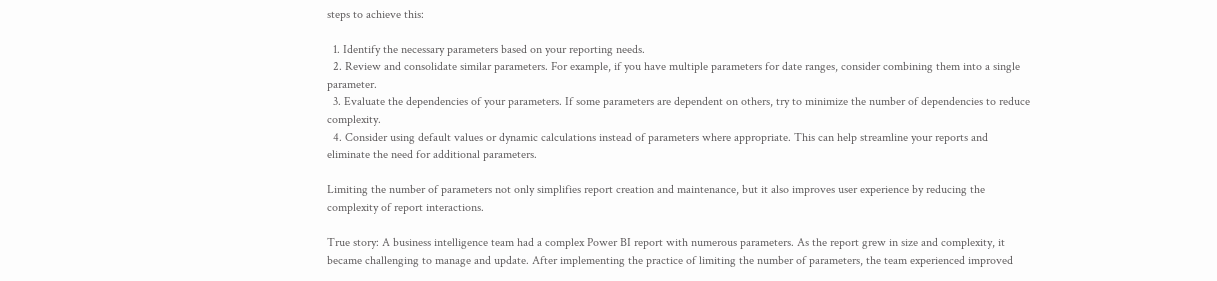steps to achieve this:

  1. Identify the necessary parameters based on your reporting needs.
  2. Review and consolidate similar parameters. For example, if you have multiple parameters for date ranges, consider combining them into a single parameter.
  3. Evaluate the dependencies of your parameters. If some parameters are dependent on others, try to minimize the number of dependencies to reduce complexity.
  4. Consider using default values or dynamic calculations instead of parameters where appropriate. This can help streamline your reports and eliminate the need for additional parameters.

Limiting the number of parameters not only simplifies report creation and maintenance, but it also improves user experience by reducing the complexity of report interactions.

True story: A business intelligence team had a complex Power BI report with numerous parameters. As the report grew in size and complexity, it became challenging to manage and update. After implementing the practice of limiting the number of parameters, the team experienced improved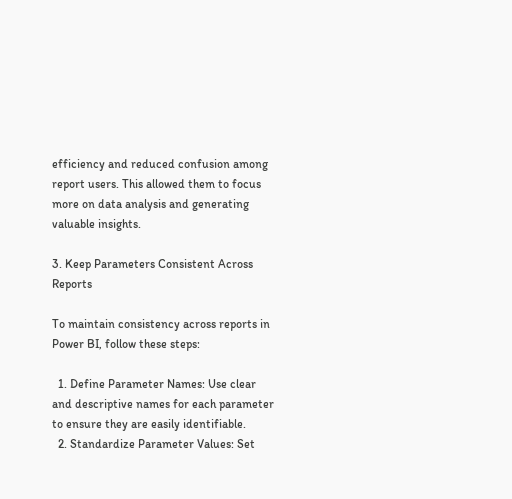efficiency and reduced confusion among report users. This allowed them to focus more on data analysis and generating valuable insights.

3. Keep Parameters Consistent Across Reports

To maintain consistency across reports in Power BI, follow these steps:

  1. Define Parameter Names: Use clear and descriptive names for each parameter to ensure they are easily identifiable.
  2. Standardize Parameter Values: Set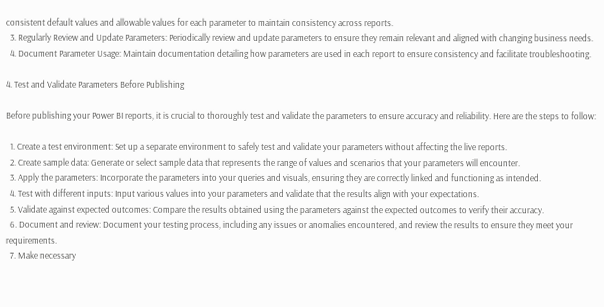consistent default values and allowable values for each parameter to maintain consistency across reports.
  3. Regularly Review and Update Parameters: Periodically review and update parameters to ensure they remain relevant and aligned with changing business needs.
  4. Document Parameter Usage: Maintain documentation detailing how parameters are used in each report to ensure consistency and facilitate troubleshooting.

4. Test and Validate Parameters Before Publishing

Before publishing your Power BI reports, it is crucial to thoroughly test and validate the parameters to ensure accuracy and reliability. Here are the steps to follow:

  1. Create a test environment: Set up a separate environment to safely test and validate your parameters without affecting the live reports.
  2. Create sample data: Generate or select sample data that represents the range of values and scenarios that your parameters will encounter.
  3. Apply the parameters: Incorporate the parameters into your queries and visuals, ensuring they are correctly linked and functioning as intended.
  4. Test with different inputs: Input various values into your parameters and validate that the results align with your expectations.
  5. Validate against expected outcomes: Compare the results obtained using the parameters against the expected outcomes to verify their accuracy.
  6. Document and review: Document your testing process, including any issues or anomalies encountered, and review the results to ensure they meet your requirements.
  7. Make necessary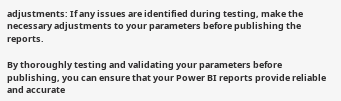adjustments: If any issues are identified during testing, make the necessary adjustments to your parameters before publishing the reports.

By thoroughly testing and validating your parameters before publishing, you can ensure that your Power BI reports provide reliable and accurate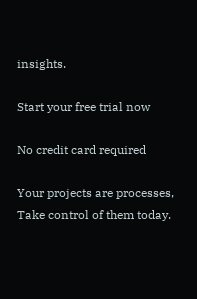insights.

Start your free trial now

No credit card required

Your projects are processes, Take control of them today.